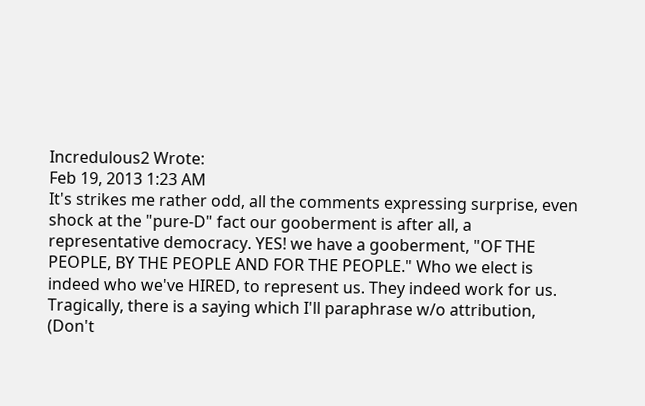Incredulous2 Wrote:
Feb 19, 2013 1:23 AM
It's strikes me rather odd, all the comments expressing surprise, even shock at the "pure-D" fact our gooberment is after all, a representative democracy. YES! we have a gooberment, "OF THE PEOPLE, BY THE PEOPLE AND FOR THE PEOPLE." Who we elect is indeed who we've HIRED, to represent us. They indeed work for us. Tragically, there is a saying which I'll paraphrase w/o attribution, (Don't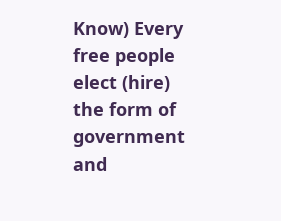Know) Every free people elect (hire) the form of government and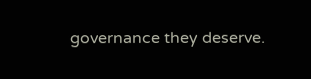governance they deserve.